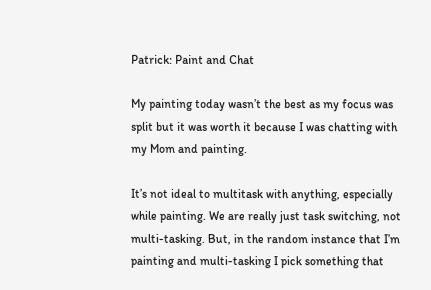Patrick: Paint and Chat

My painting today wasn’t the best as my focus was split but it was worth it because I was chatting with my Mom and painting.

It’s not ideal to multitask with anything, especially while painting. We are really just task switching, not multi-tasking. But, in the random instance that I’m painting and multi-tasking I pick something that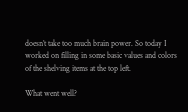doesn’t take too much brain power. So today I worked on filling in some basic values and colors of the shelving items at the top left.

What went well?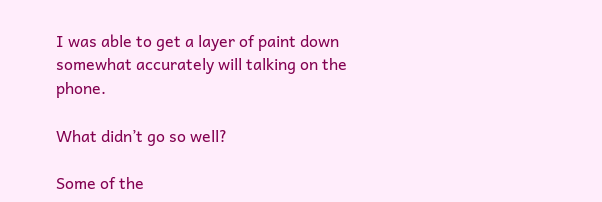I was able to get a layer of paint down somewhat accurately will talking on the phone.

What didn’t go so well?

Some of the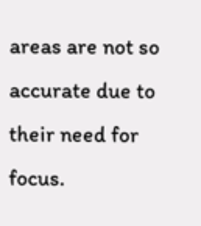areas are not so accurate due to their need for focus.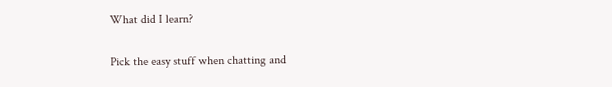What did I learn?

Pick the easy stuff when chatting and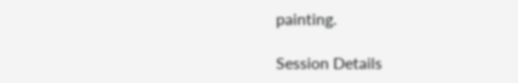painting.

Session Details